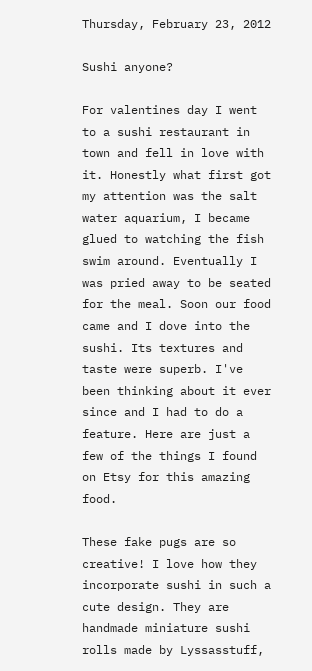Thursday, February 23, 2012

Sushi anyone?

For valentines day I went to a sushi restaurant in town and fell in love with it. Honestly what first got my attention was the salt water aquarium, I became glued to watching the fish swim around. Eventually I was pried away to be seated for the meal. Soon our food came and I dove into the sushi. Its textures and taste were superb. I've been thinking about it ever since and I had to do a feature. Here are just a few of the things I found on Etsy for this amazing food.

These fake pugs are so creative! I love how they incorporate sushi in such a cute design. They are handmade miniature sushi rolls made by Lyssasstuff,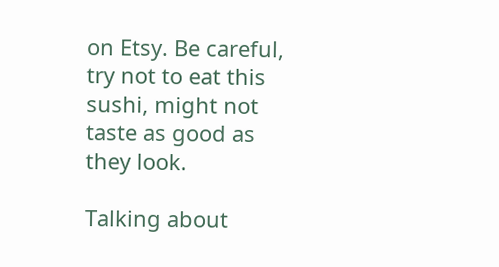on Etsy. Be careful, try not to eat this sushi, might not taste as good as they look.

Talking about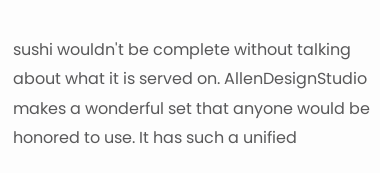sushi wouldn't be complete without talking about what it is served on. AllenDesignStudio makes a wonderful set that anyone would be honored to use. It has such a unified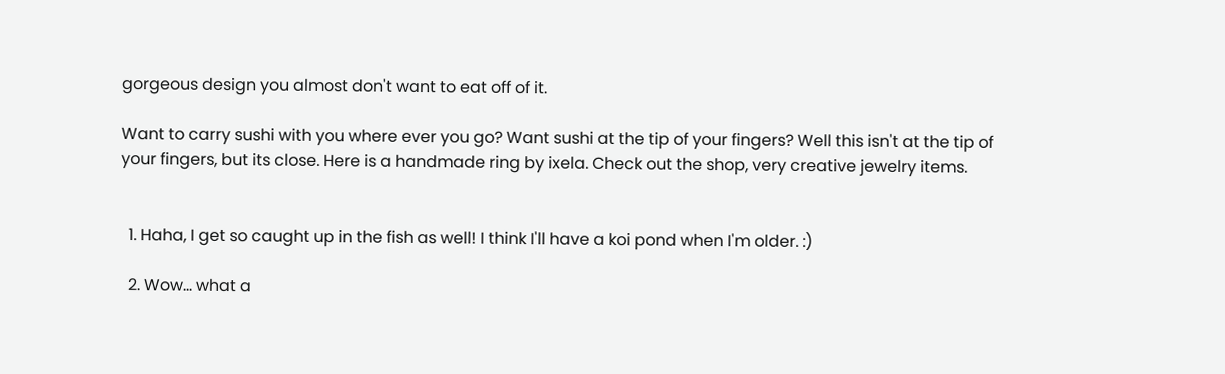gorgeous design you almost don't want to eat off of it.

Want to carry sushi with you where ever you go? Want sushi at the tip of your fingers? Well this isn't at the tip of your fingers, but its close. Here is a handmade ring by ixela. Check out the shop, very creative jewelry items.


  1. Haha, I get so caught up in the fish as well! I think I'll have a koi pond when I'm older. :)

  2. Wow... what a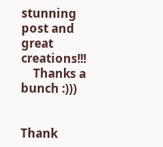stunning post and great creations!!!
    Thanks a bunch :)))


Thank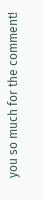you so much for the comment!